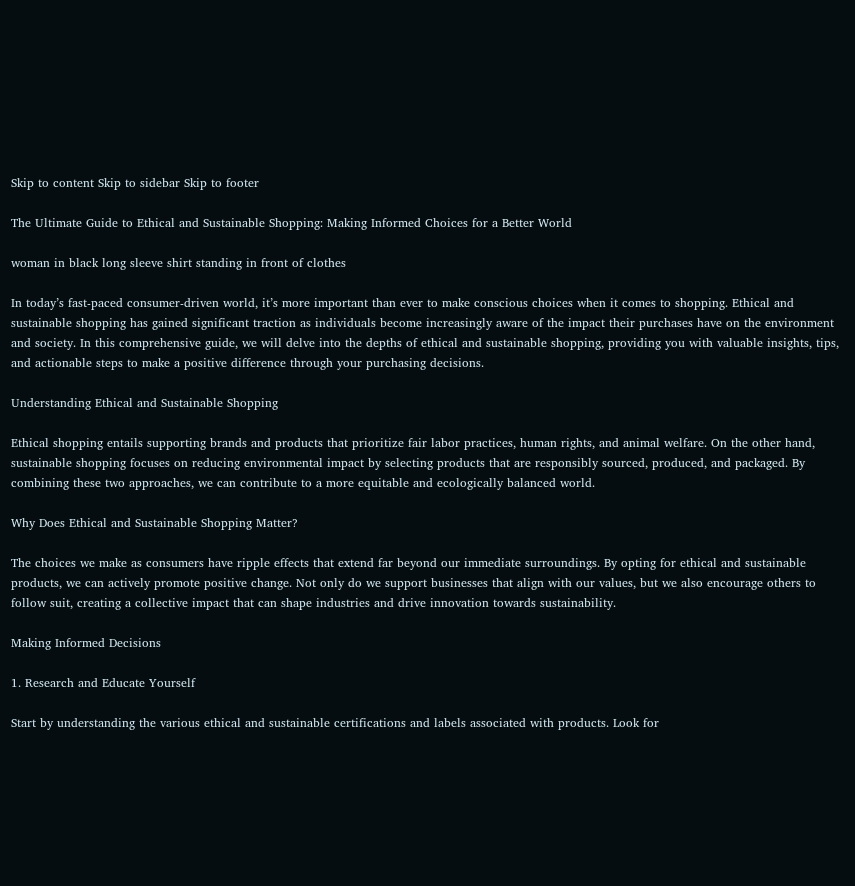Skip to content Skip to sidebar Skip to footer

The Ultimate Guide to Ethical and Sustainable Shopping: Making Informed Choices for a Better World

woman in black long sleeve shirt standing in front of clothes

In today’s fast-paced consumer-driven world, it’s more important than ever to make conscious choices when it comes to shopping. Ethical and sustainable shopping has gained significant traction as individuals become increasingly aware of the impact their purchases have on the environment and society. In this comprehensive guide, we will delve into the depths of ethical and sustainable shopping, providing you with valuable insights, tips, and actionable steps to make a positive difference through your purchasing decisions.

Understanding Ethical and Sustainable Shopping

Ethical shopping entails supporting brands and products that prioritize fair labor practices, human rights, and animal welfare. On the other hand, sustainable shopping focuses on reducing environmental impact by selecting products that are responsibly sourced, produced, and packaged. By combining these two approaches, we can contribute to a more equitable and ecologically balanced world.

Why Does Ethical and Sustainable Shopping Matter?

The choices we make as consumers have ripple effects that extend far beyond our immediate surroundings. By opting for ethical and sustainable products, we can actively promote positive change. Not only do we support businesses that align with our values, but we also encourage others to follow suit, creating a collective impact that can shape industries and drive innovation towards sustainability.

Making Informed Decisions

1. Research and Educate Yourself

Start by understanding the various ethical and sustainable certifications and labels associated with products. Look for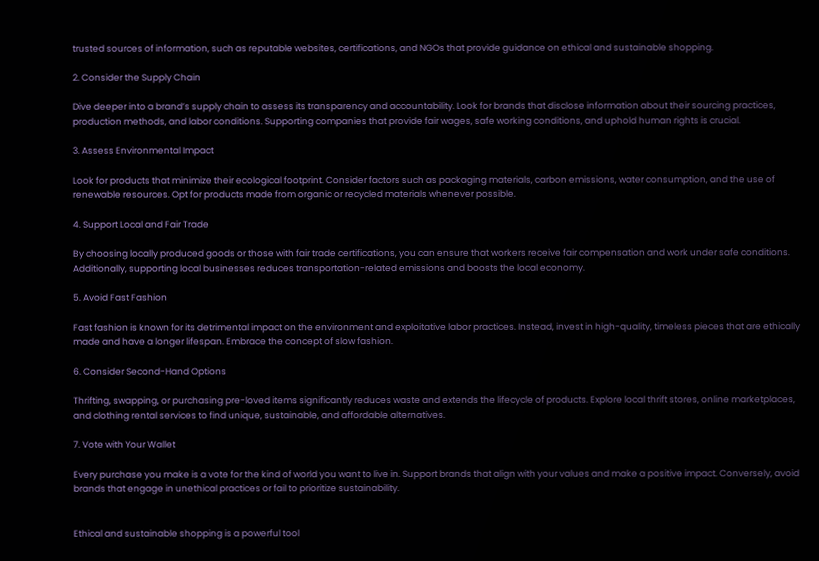trusted sources of information, such as reputable websites, certifications, and NGOs that provide guidance on ethical and sustainable shopping.

2. Consider the Supply Chain

Dive deeper into a brand’s supply chain to assess its transparency and accountability. Look for brands that disclose information about their sourcing practices, production methods, and labor conditions. Supporting companies that provide fair wages, safe working conditions, and uphold human rights is crucial.

3. Assess Environmental Impact

Look for products that minimize their ecological footprint. Consider factors such as packaging materials, carbon emissions, water consumption, and the use of renewable resources. Opt for products made from organic or recycled materials whenever possible.

4. Support Local and Fair Trade

By choosing locally produced goods or those with fair trade certifications, you can ensure that workers receive fair compensation and work under safe conditions. Additionally, supporting local businesses reduces transportation-related emissions and boosts the local economy.

5. Avoid Fast Fashion

Fast fashion is known for its detrimental impact on the environment and exploitative labor practices. Instead, invest in high-quality, timeless pieces that are ethically made and have a longer lifespan. Embrace the concept of slow fashion.

6. Consider Second-Hand Options

Thrifting, swapping, or purchasing pre-loved items significantly reduces waste and extends the lifecycle of products. Explore local thrift stores, online marketplaces, and clothing rental services to find unique, sustainable, and affordable alternatives.

7. Vote with Your Wallet

Every purchase you make is a vote for the kind of world you want to live in. Support brands that align with your values and make a positive impact. Conversely, avoid brands that engage in unethical practices or fail to prioritize sustainability.


Ethical and sustainable shopping is a powerful tool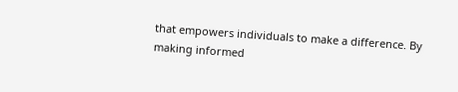that empowers individuals to make a difference. By making informed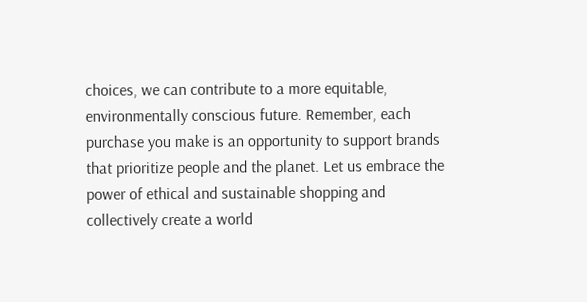choices, we can contribute to a more equitable, environmentally conscious future. Remember, each purchase you make is an opportunity to support brands that prioritize people and the planet. Let us embrace the power of ethical and sustainable shopping and collectively create a world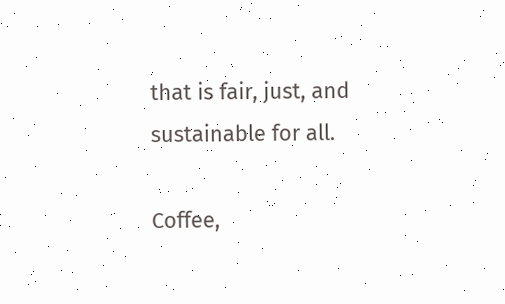that is fair, just, and sustainable for all.

Coffee,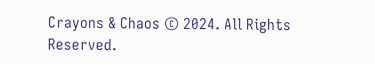Crayons & Chaos © 2024. All Rights Reserved.